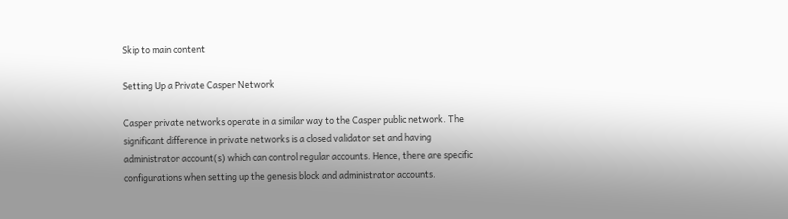Skip to main content

Setting Up a Private Casper Network

Casper private networks operate in a similar way to the Casper public network. The significant difference in private networks is a closed validator set and having administrator account(s) which can control regular accounts. Hence, there are specific configurations when setting up the genesis block and administrator accounts.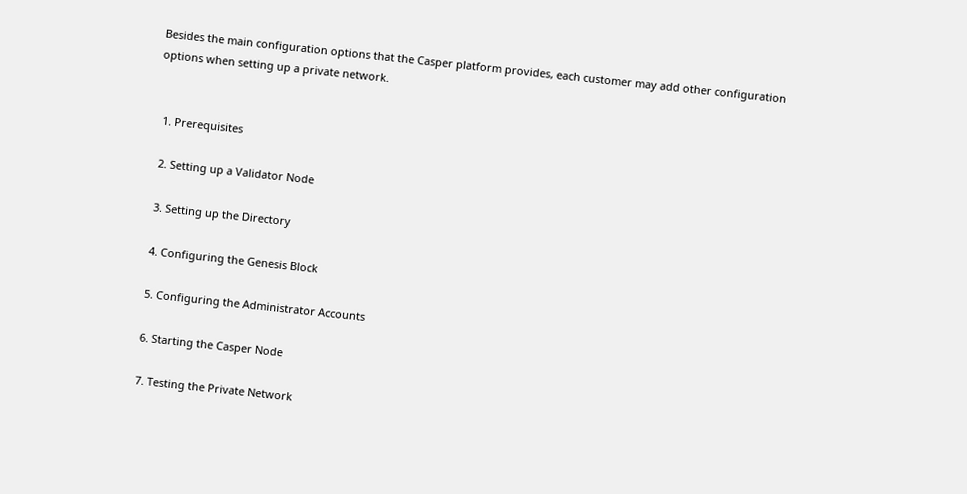Besides the main configuration options that the Casper platform provides, each customer may add other configuration options when setting up a private network.


  1. Prerequisites

  2. Setting up a Validator Node

  3. Setting up the Directory

  4. Configuring the Genesis Block

  5. Configuring the Administrator Accounts

  6. Starting the Casper Node

  7. Testing the Private Network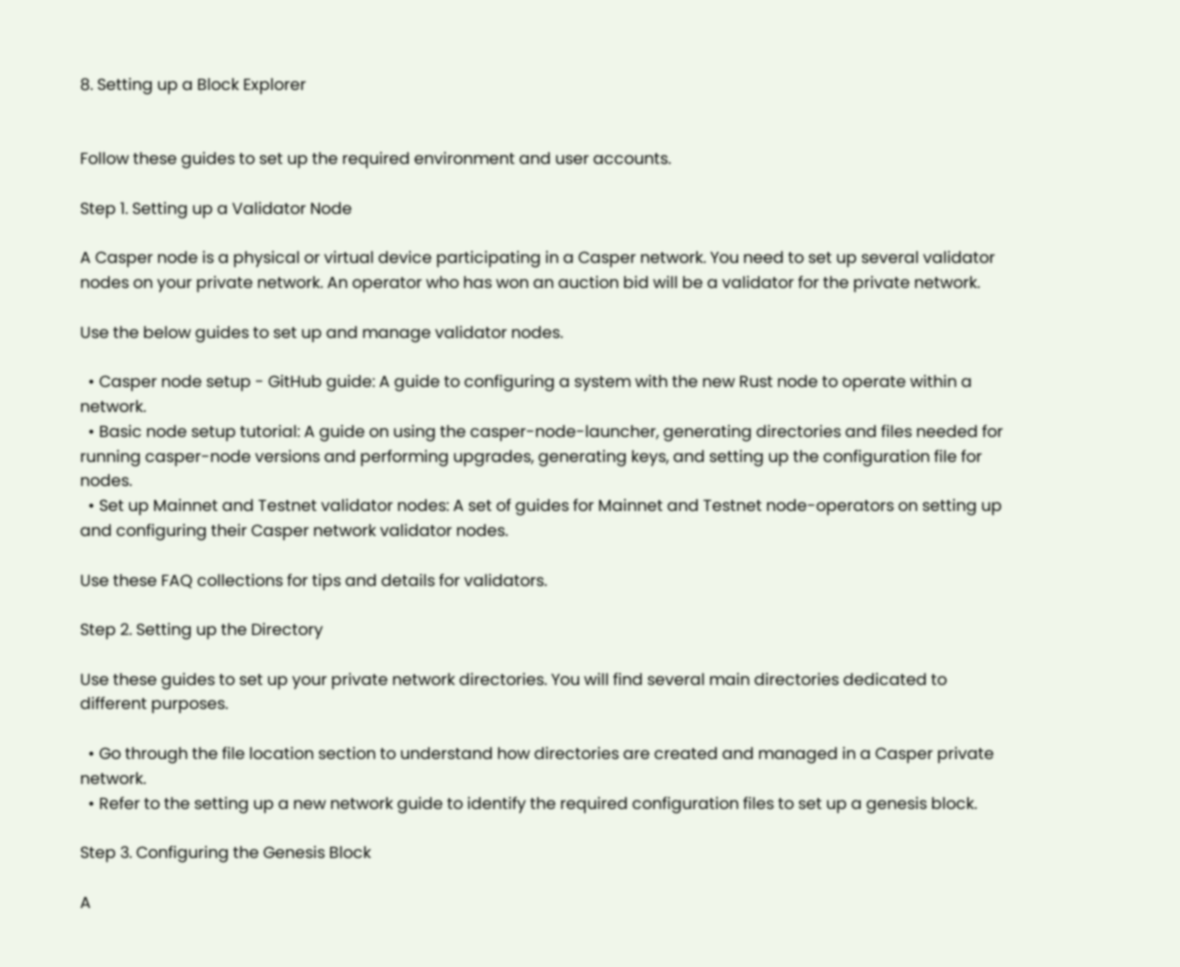8. Setting up a Block Explorer


Follow these guides to set up the required environment and user accounts.

Step 1. Setting up a Validator Node

A Casper node is a physical or virtual device participating in a Casper network. You need to set up several validator nodes on your private network. An operator who has won an auction bid will be a validator for the private network.

Use the below guides to set up and manage validator nodes.

  • Casper node setup - GitHub guide: A guide to configuring a system with the new Rust node to operate within a network.
  • Basic node setup tutorial: A guide on using the casper-node-launcher, generating directories and files needed for running casper-node versions and performing upgrades, generating keys, and setting up the configuration file for nodes.
  • Set up Mainnet and Testnet validator nodes: A set of guides for Mainnet and Testnet node-operators on setting up and configuring their Casper network validator nodes.

Use these FAQ collections for tips and details for validators.

Step 2. Setting up the Directory

Use these guides to set up your private network directories. You will find several main directories dedicated to different purposes.

  • Go through the file location section to understand how directories are created and managed in a Casper private network.
  • Refer to the setting up a new network guide to identify the required configuration files to set up a genesis block.

Step 3. Configuring the Genesis Block

A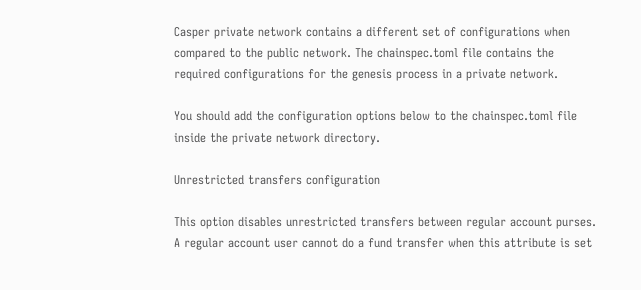Casper private network contains a different set of configurations when compared to the public network. The chainspec.toml file contains the required configurations for the genesis process in a private network.

You should add the configuration options below to the chainspec.toml file inside the private network directory.

Unrestricted transfers configuration

This option disables unrestricted transfers between regular account purses. A regular account user cannot do a fund transfer when this attribute is set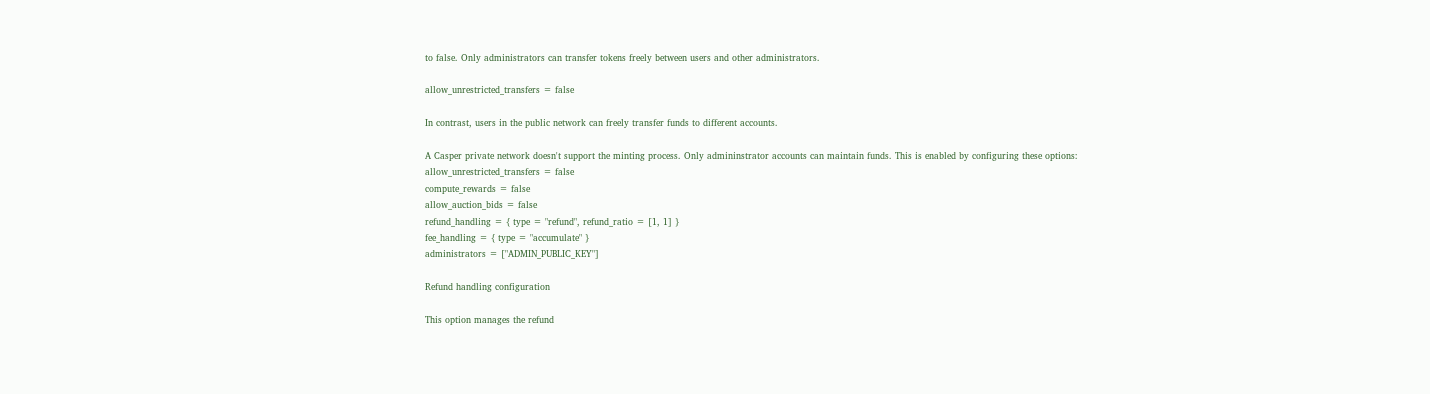to false. Only administrators can transfer tokens freely between users and other administrators.

allow_unrestricted_transfers = false

In contrast, users in the public network can freely transfer funds to different accounts.

A Casper private network doesn't support the minting process. Only admininstrator accounts can maintain funds. This is enabled by configuring these options:
allow_unrestricted_transfers = false
compute_rewards = false
allow_auction_bids = false
refund_handling = { type = "refund", refund_ratio = [1, 1] }
fee_handling = { type = "accumulate" }
administrators = ["ADMIN_PUBLIC_KEY"]

Refund handling configuration

This option manages the refund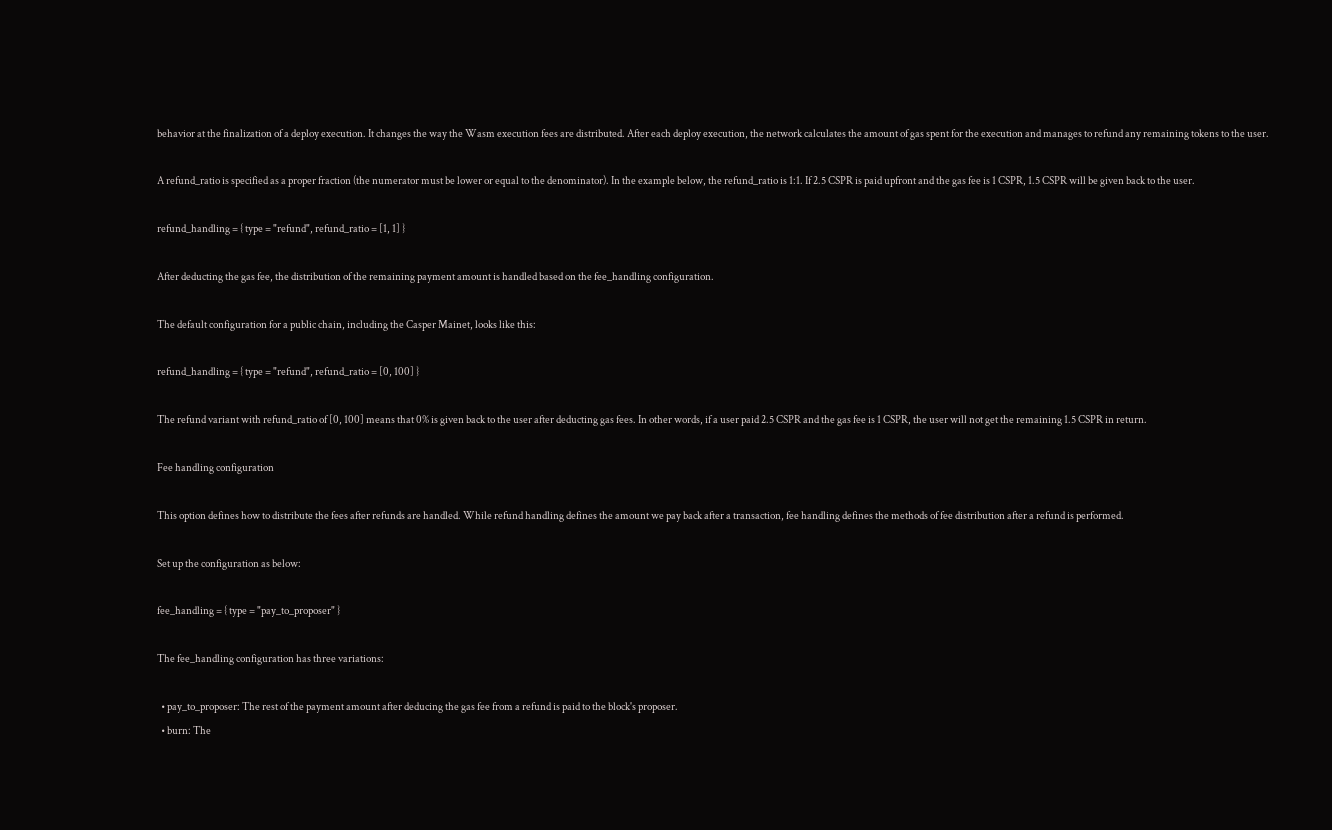behavior at the finalization of a deploy execution. It changes the way the Wasm execution fees are distributed. After each deploy execution, the network calculates the amount of gas spent for the execution and manages to refund any remaining tokens to the user.

A refund_ratio is specified as a proper fraction (the numerator must be lower or equal to the denominator). In the example below, the refund_ratio is 1:1. If 2.5 CSPR is paid upfront and the gas fee is 1 CSPR, 1.5 CSPR will be given back to the user.

refund_handling = { type = "refund", refund_ratio = [1, 1] }

After deducting the gas fee, the distribution of the remaining payment amount is handled based on the fee_handling configuration.

The default configuration for a public chain, including the Casper Mainet, looks like this:

refund_handling = { type = "refund", refund_ratio = [0, 100] }

The refund variant with refund_ratio of [0, 100] means that 0% is given back to the user after deducting gas fees. In other words, if a user paid 2.5 CSPR and the gas fee is 1 CSPR, the user will not get the remaining 1.5 CSPR in return.

Fee handling configuration

This option defines how to distribute the fees after refunds are handled. While refund handling defines the amount we pay back after a transaction, fee handling defines the methods of fee distribution after a refund is performed.

Set up the configuration as below:

fee_handling = { type = "pay_to_proposer" }

The fee_handling configuration has three variations:

  • pay_to_proposer: The rest of the payment amount after deducing the gas fee from a refund is paid to the block's proposer.
  • burn: The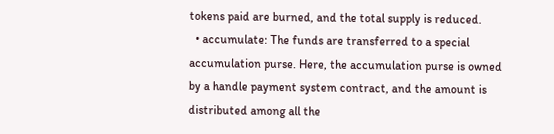tokens paid are burned, and the total supply is reduced.
  • accumulate: The funds are transferred to a special accumulation purse. Here, the accumulation purse is owned by a handle payment system contract, and the amount is distributed among all the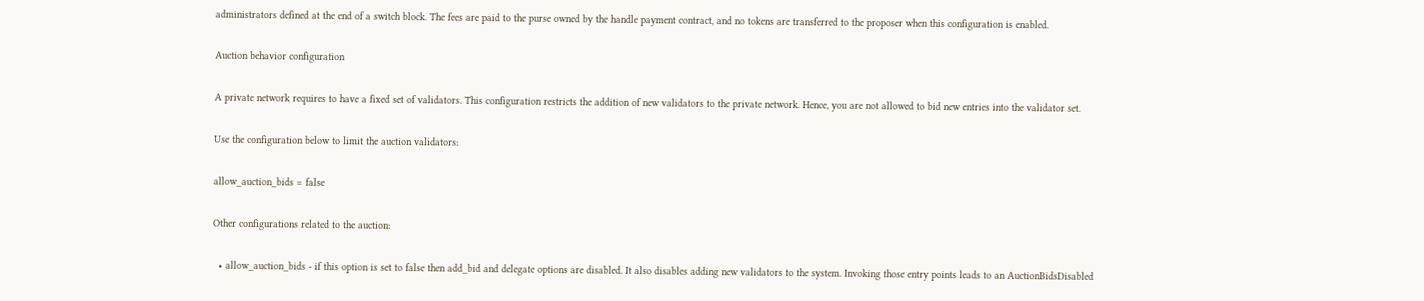administrators defined at the end of a switch block. The fees are paid to the purse owned by the handle payment contract, and no tokens are transferred to the proposer when this configuration is enabled.

Auction behavior configuration

A private network requires to have a fixed set of validators. This configuration restricts the addition of new validators to the private network. Hence, you are not allowed to bid new entries into the validator set.

Use the configuration below to limit the auction validators:

allow_auction_bids = false

Other configurations related to the auction:

  • allow_auction_bids - if this option is set to false then add_bid and delegate options are disabled. It also disables adding new validators to the system. Invoking those entry points leads to an AuctionBidsDisabled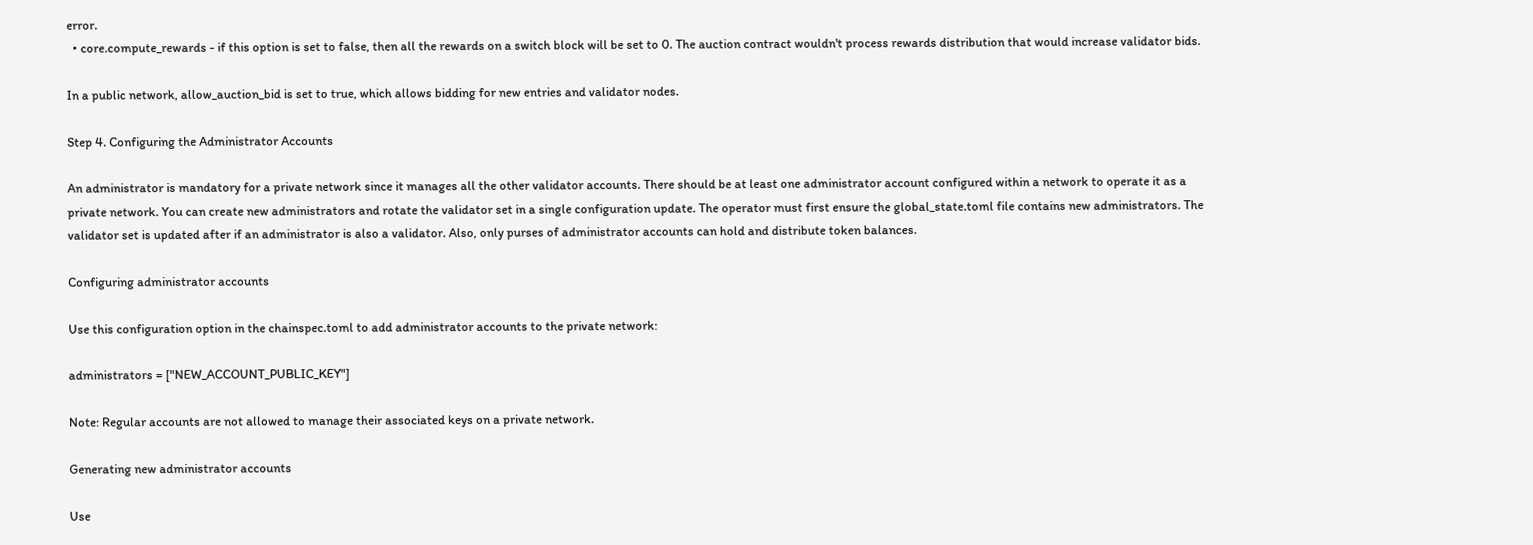error.
  • core.compute_rewards - if this option is set to false, then all the rewards on a switch block will be set to 0. The auction contract wouldn't process rewards distribution that would increase validator bids.

In a public network, allow_auction_bid is set to true, which allows bidding for new entries and validator nodes.

Step 4. Configuring the Administrator Accounts

An administrator is mandatory for a private network since it manages all the other validator accounts. There should be at least one administrator account configured within a network to operate it as a private network. You can create new administrators and rotate the validator set in a single configuration update. The operator must first ensure the global_state.toml file contains new administrators. The validator set is updated after if an administrator is also a validator. Also, only purses of administrator accounts can hold and distribute token balances.

Configuring administrator accounts

Use this configuration option in the chainspec.toml to add administrator accounts to the private network:

administrators = ["NEW_ACCOUNT_PUBLIC_KEY"]

Note: Regular accounts are not allowed to manage their associated keys on a private network.

Generating new administrator accounts

Use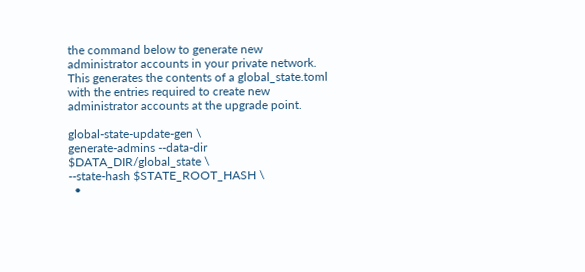the command below to generate new administrator accounts in your private network. This generates the contents of a global_state.toml with the entries required to create new administrator accounts at the upgrade point.

global-state-update-gen \
generate-admins --data-dir $DATA_DIR/global_state \
--state-hash $STATE_ROOT_HASH \
  •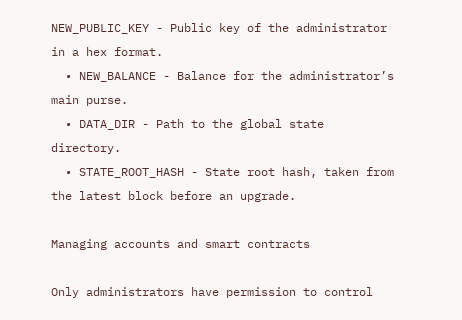NEW_PUBLIC_KEY - Public key of the administrator in a hex format.
  • NEW_BALANCE - Balance for the administrator’s main purse.
  • DATA_DIR - Path to the global state directory.
  • STATE_ROOT_HASH - State root hash, taken from the latest block before an upgrade.

Managing accounts and smart contracts

Only administrators have permission to control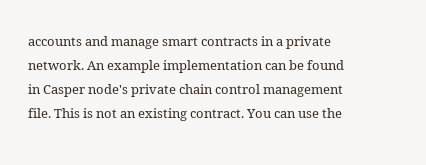accounts and manage smart contracts in a private network. An example implementation can be found in Casper node's private chain control management file. This is not an existing contract. You can use the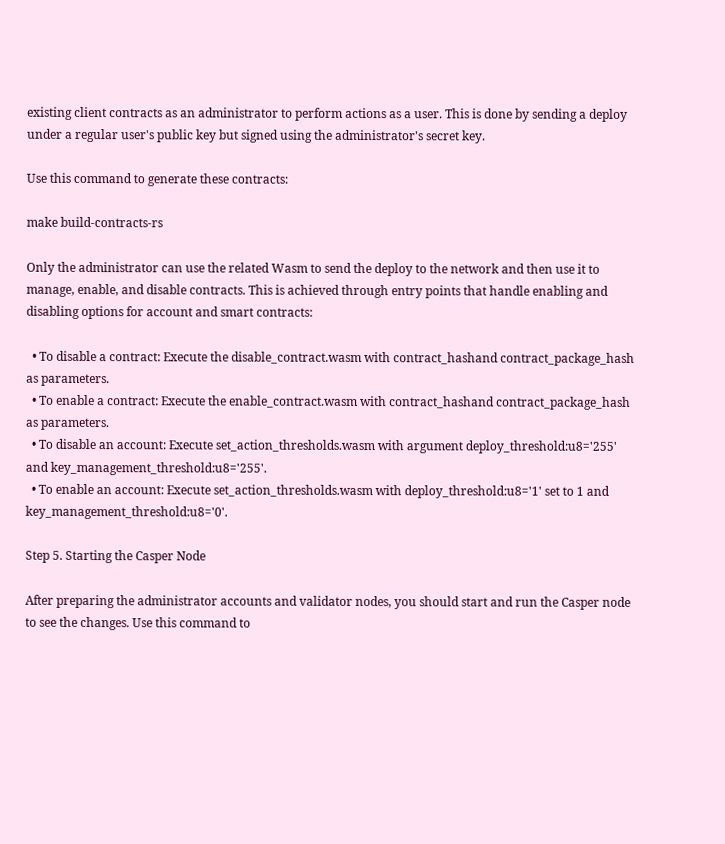existing client contracts as an administrator to perform actions as a user. This is done by sending a deploy under a regular user's public key but signed using the administrator's secret key.

Use this command to generate these contracts:

make build-contracts-rs

Only the administrator can use the related Wasm to send the deploy to the network and then use it to manage, enable, and disable contracts. This is achieved through entry points that handle enabling and disabling options for account and smart contracts:

  • To disable a contract: Execute the disable_contract.wasm with contract_hashand contract_package_hash as parameters.
  • To enable a contract: Execute the enable_contract.wasm with contract_hashand contract_package_hash as parameters.
  • To disable an account: Execute set_action_thresholds.wasm with argument deploy_threshold:u8='255' and key_management_threshold:u8='255'.
  • To enable an account: Execute set_action_thresholds.wasm with deploy_threshold:u8='1' set to 1 and key_management_threshold:u8='0'.

Step 5. Starting the Casper Node

After preparing the administrator accounts and validator nodes, you should start and run the Casper node to see the changes. Use this command to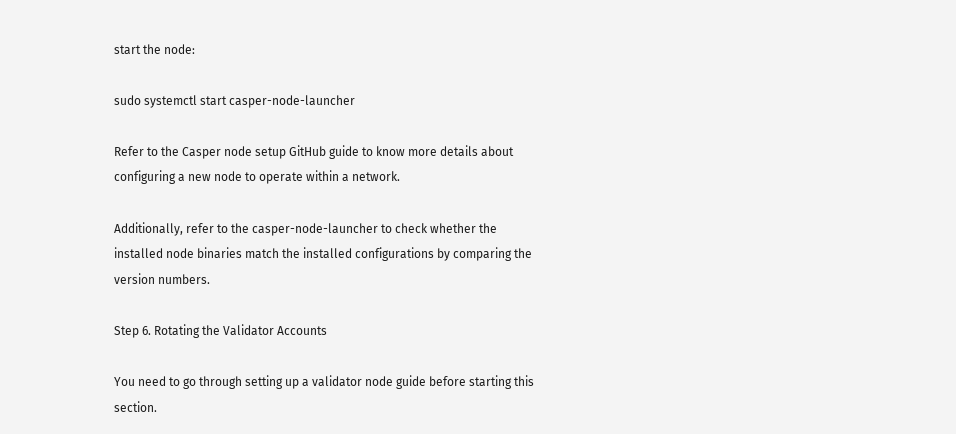start the node:

sudo systemctl start casper-node-launcher

Refer to the Casper node setup GitHub guide to know more details about configuring a new node to operate within a network.

Additionally, refer to the casper-node-launcher to check whether the installed node binaries match the installed configurations by comparing the version numbers.

Step 6. Rotating the Validator Accounts

You need to go through setting up a validator node guide before starting this section.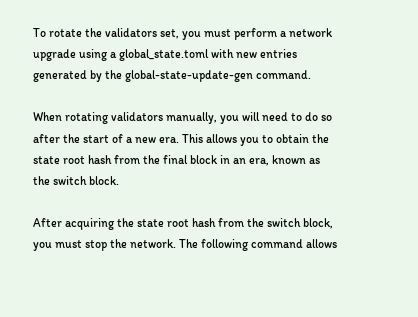To rotate the validators set, you must perform a network upgrade using a global_state.toml with new entries generated by the global-state-update-gen command.

When rotating validators manually, you will need to do so after the start of a new era. This allows you to obtain the state root hash from the final block in an era, known as the switch block.

After acquiring the state root hash from the switch block, you must stop the network. The following command allows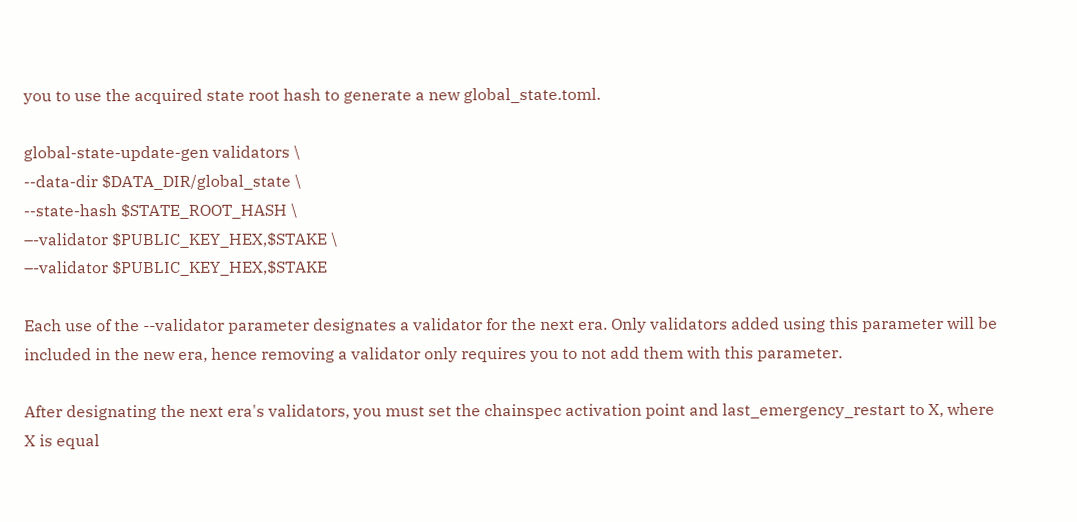you to use the acquired state root hash to generate a new global_state.toml.

global-state-update-gen validators \
--data-dir $DATA_DIR/global_state \
--state-hash $STATE_ROOT_HASH \
–-validator $PUBLIC_KEY_HEX,$STAKE \
–-validator $PUBLIC_KEY_HEX,$STAKE

Each use of the --validator parameter designates a validator for the next era. Only validators added using this parameter will be included in the new era, hence removing a validator only requires you to not add them with this parameter.

After designating the next era's validators, you must set the chainspec activation point and last_emergency_restart to X, where X is equal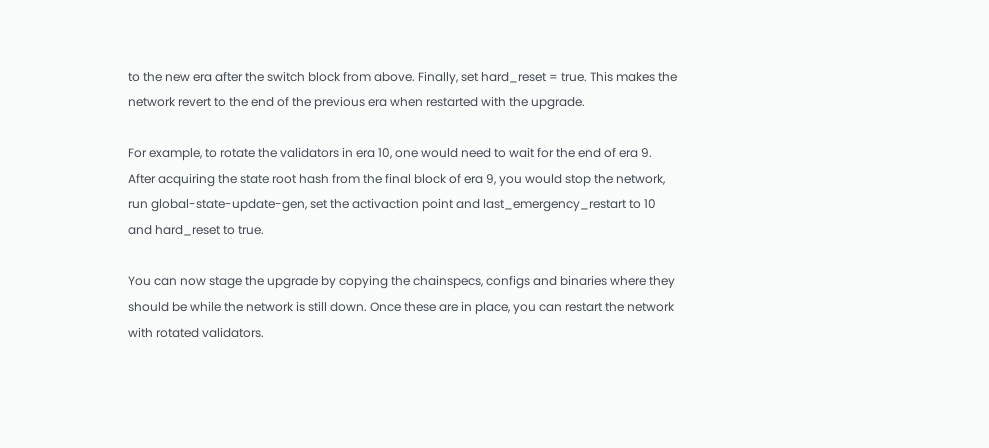to the new era after the switch block from above. Finally, set hard_reset = true. This makes the network revert to the end of the previous era when restarted with the upgrade.

For example, to rotate the validators in era 10, one would need to wait for the end of era 9. After acquiring the state root hash from the final block of era 9, you would stop the network, run global-state-update-gen, set the activaction point and last_emergency_restart to 10 and hard_reset to true.

You can now stage the upgrade by copying the chainspecs, configs and binaries where they should be while the network is still down. Once these are in place, you can restart the network with rotated validators.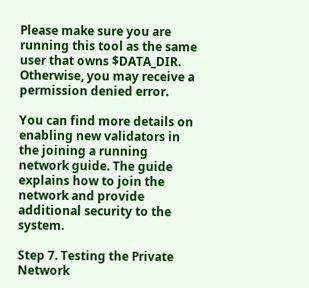Please make sure you are running this tool as the same user that owns $DATA_DIR. Otherwise, you may receive a permission denied error.

You can find more details on enabling new validators in the joining a running network guide. The guide explains how to join the network and provide additional security to the system.

Step 7. Testing the Private Network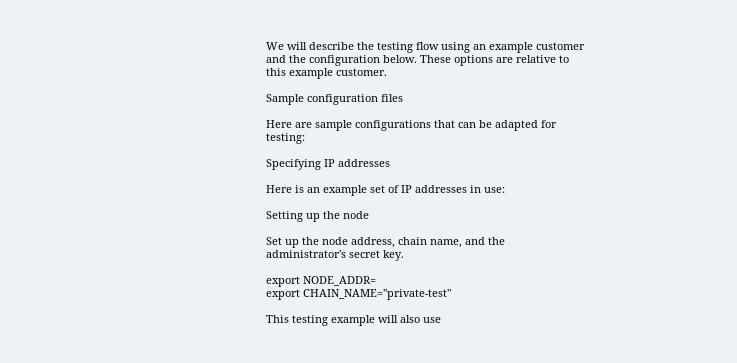We will describe the testing flow using an example customer and the configuration below. These options are relative to this example customer.

Sample configuration files

Here are sample configurations that can be adapted for testing:

Specifying IP addresses

Here is an example set of IP addresses in use:

Setting up the node

Set up the node address, chain name, and the administrator's secret key.

export NODE_ADDR=
export CHAIN_NAME="private-test"

This testing example will also use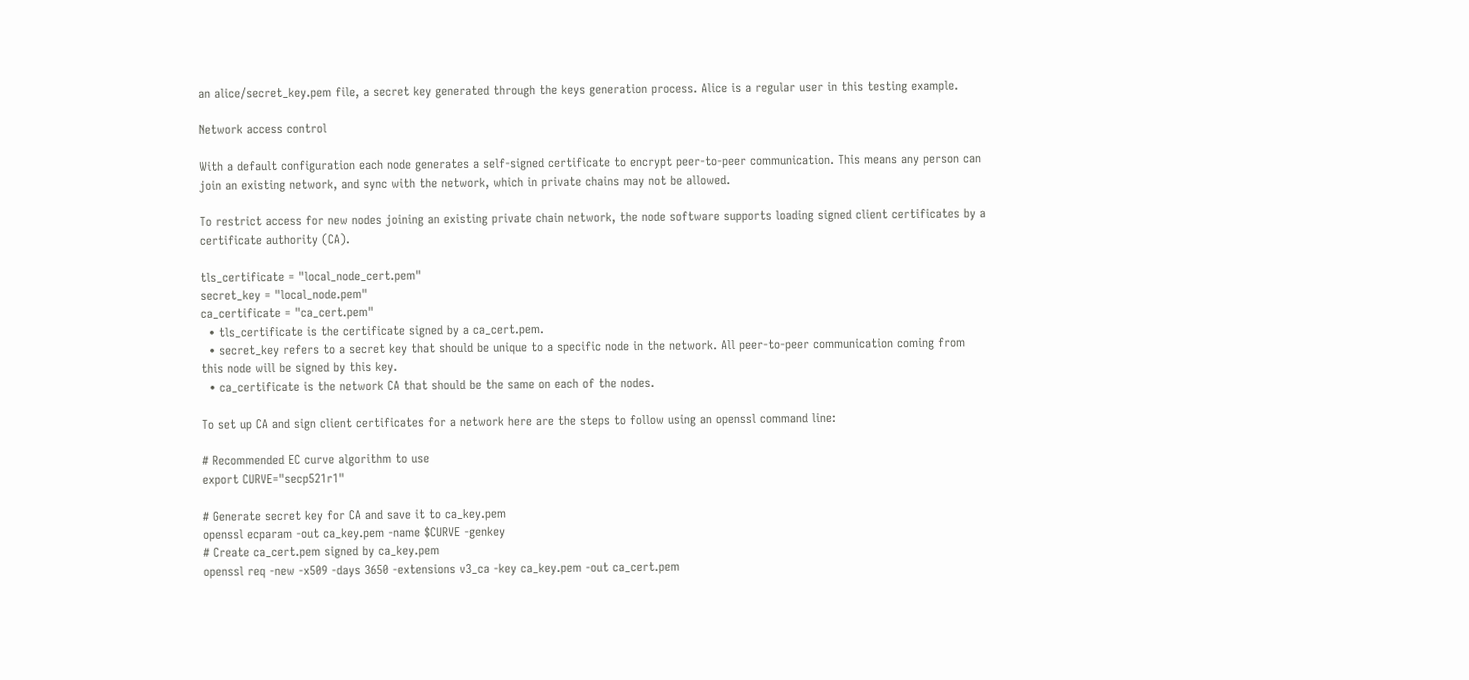an alice/secret_key.pem file, a secret key generated through the keys generation process. Alice is a regular user in this testing example.

Network access control

With a default configuration each node generates a self-signed certificate to encrypt peer-to-peer communication. This means any person can join an existing network, and sync with the network, which in private chains may not be allowed.

To restrict access for new nodes joining an existing private chain network, the node software supports loading signed client certificates by a certificate authority (CA).

tls_certificate = "local_node_cert.pem"
secret_key = "local_node.pem"
ca_certificate = "ca_cert.pem"
  • tls_certificate is the certificate signed by a ca_cert.pem.
  • secret_key refers to a secret key that should be unique to a specific node in the network. All peer-to-peer communication coming from this node will be signed by this key.
  • ca_certificate is the network CA that should be the same on each of the nodes.

To set up CA and sign client certificates for a network here are the steps to follow using an openssl command line:

# Recommended EC curve algorithm to use
export CURVE="secp521r1"

# Generate secret key for CA and save it to ca_key.pem
openssl ecparam -out ca_key.pem -name $CURVE -genkey
# Create ca_cert.pem signed by ca_key.pem
openssl req -new -x509 -days 3650 -extensions v3_ca -key ca_key.pem -out ca_cert.pem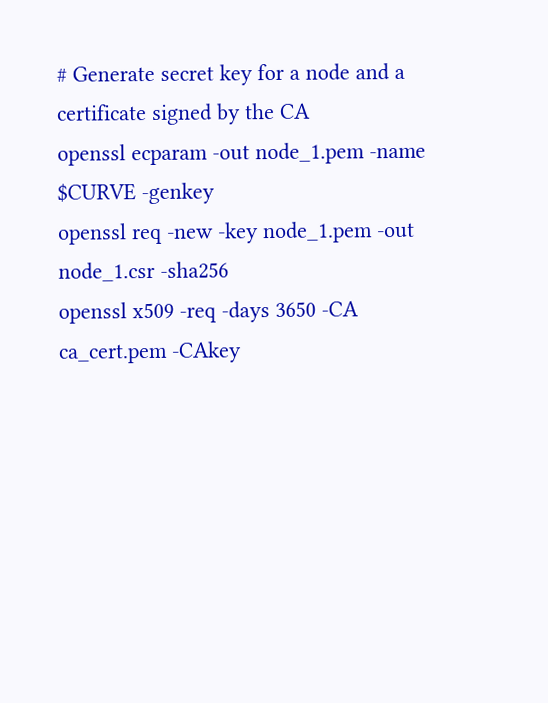# Generate secret key for a node and a certificate signed by the CA
openssl ecparam -out node_1.pem -name $CURVE -genkey
openssl req -new -key node_1.pem -out node_1.csr -sha256
openssl x509 -req -days 3650 -CA ca_cert.pem -CAkey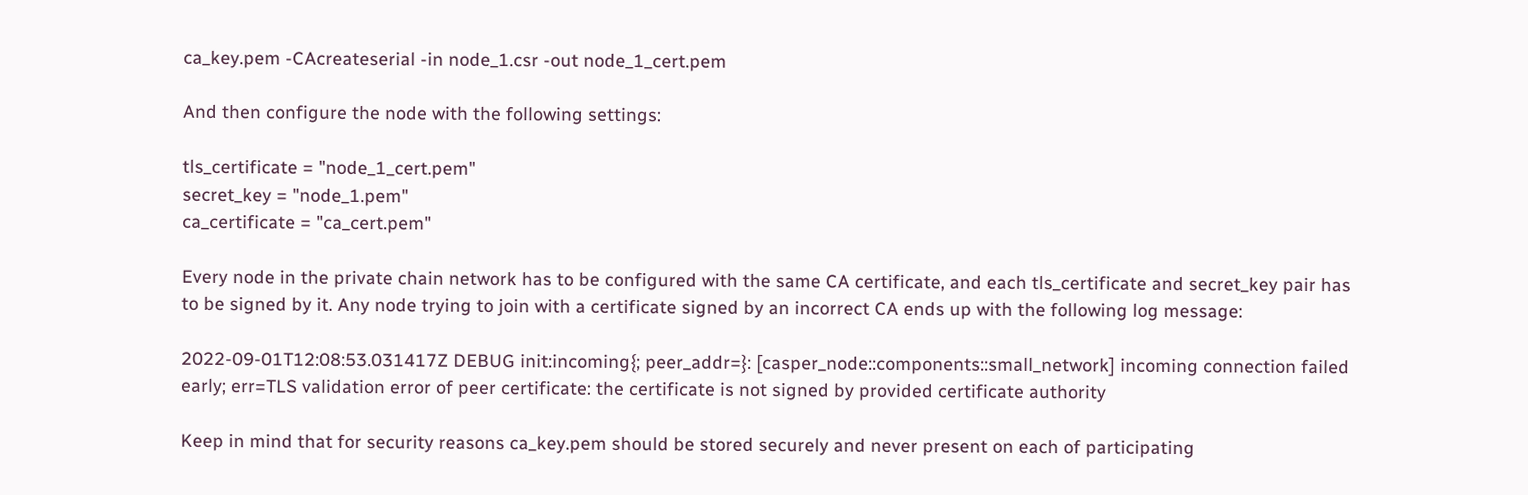ca_key.pem -CAcreateserial -in node_1.csr -out node_1_cert.pem

And then configure the node with the following settings:

tls_certificate = "node_1_cert.pem"
secret_key = "node_1.pem"
ca_certificate = "ca_cert.pem"

Every node in the private chain network has to be configured with the same CA certificate, and each tls_certificate and secret_key pair has to be signed by it. Any node trying to join with a certificate signed by an incorrect CA ends up with the following log message:

2022-09-01T12:08:53.031417Z DEBUG init:incoming{; peer_addr=}: [casper_node::components::small_network] incoming connection failed early; err=TLS validation error of peer certificate: the certificate is not signed by provided certificate authority

Keep in mind that for security reasons ca_key.pem should be stored securely and never present on each of participating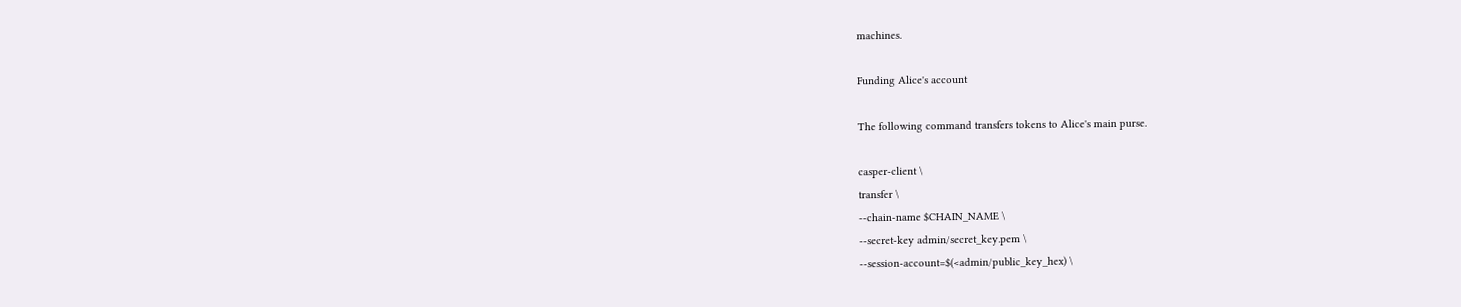machines.

Funding Alice's account

The following command transfers tokens to Alice's main purse.

casper-client \
transfer \
--chain-name $CHAIN_NAME \
--secret-key admin/secret_key.pem \
--session-account=$(<admin/public_key_hex) \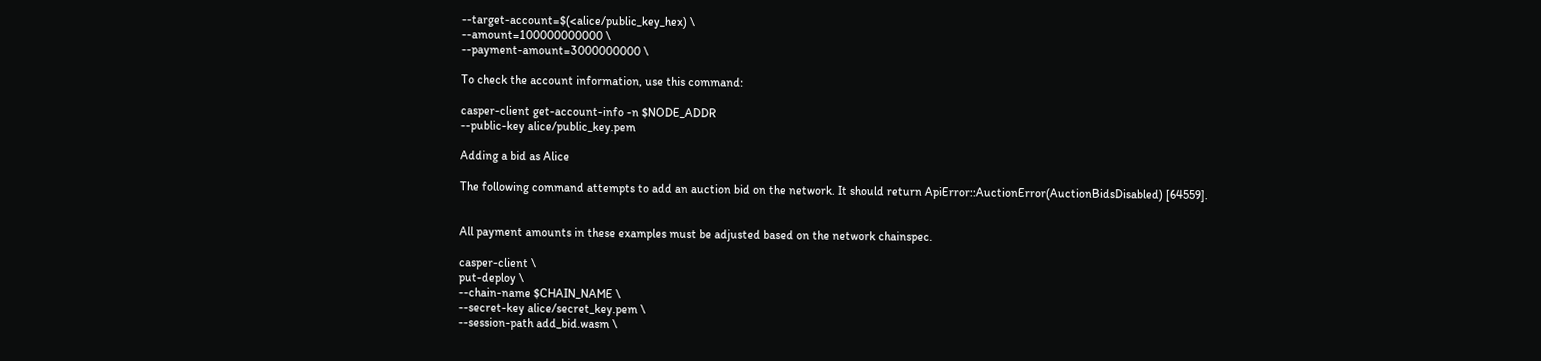--target-account=$(<alice/public_key_hex) \
--amount=100000000000 \
--payment-amount=3000000000 \

To check the account information, use this command:

casper-client get-account-info -n $NODE_ADDR
--public-key alice/public_key.pem

Adding a bid as Alice

The following command attempts to add an auction bid on the network. It should return ApiError::AuctionError(AuctionBidsDisabled) [64559].


All payment amounts in these examples must be adjusted based on the network chainspec.

casper-client \
put-deploy \
--chain-name $CHAIN_NAME \
--secret-key alice/secret_key.pem \
--session-path add_bid.wasm \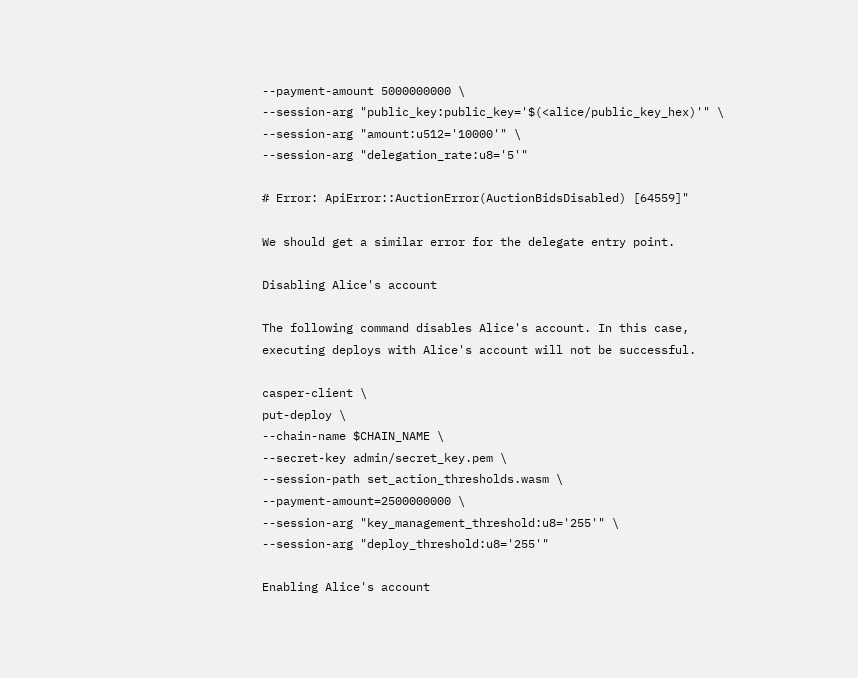--payment-amount 5000000000 \
--session-arg "public_key:public_key='$(<alice/public_key_hex)'" \
--session-arg "amount:u512='10000'" \
--session-arg "delegation_rate:u8='5'"

# Error: ApiError::AuctionError(AuctionBidsDisabled) [64559]"

We should get a similar error for the delegate entry point.

Disabling Alice's account

The following command disables Alice's account. In this case, executing deploys with Alice's account will not be successful.

casper-client \
put-deploy \
--chain-name $CHAIN_NAME \
--secret-key admin/secret_key.pem \
--session-path set_action_thresholds.wasm \
--payment-amount=2500000000 \
--session-arg "key_management_threshold:u8='255'" \
--session-arg "deploy_threshold:u8='255'"

Enabling Alice's account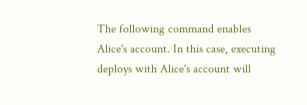The following command enables Alice's account. In this case, executing deploys with Alice's account will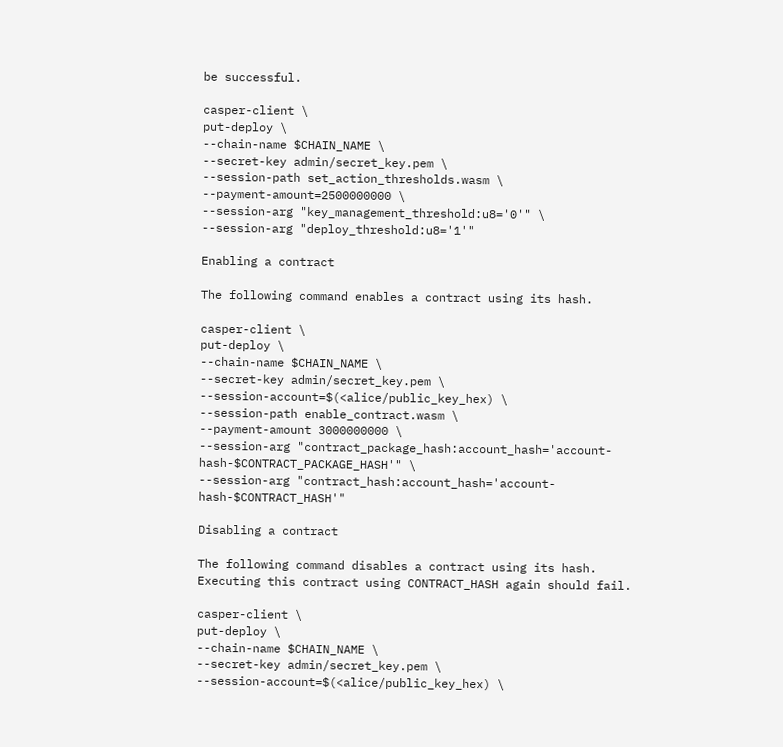be successful.

casper-client \
put-deploy \
--chain-name $CHAIN_NAME \
--secret-key admin/secret_key.pem \
--session-path set_action_thresholds.wasm \
--payment-amount=2500000000 \
--session-arg "key_management_threshold:u8='0'" \
--session-arg "deploy_threshold:u8='1'"

Enabling a contract

The following command enables a contract using its hash.

casper-client \
put-deploy \
--chain-name $CHAIN_NAME \
--secret-key admin/secret_key.pem \
--session-account=$(<alice/public_key_hex) \
--session-path enable_contract.wasm \
--payment-amount 3000000000 \
--session-arg "contract_package_hash:account_hash='account-hash-$CONTRACT_PACKAGE_HASH'" \
--session-arg "contract_hash:account_hash='account-hash-$CONTRACT_HASH'"

Disabling a contract

The following command disables a contract using its hash. Executing this contract using CONTRACT_HASH again should fail.

casper-client \
put-deploy \
--chain-name $CHAIN_NAME \
--secret-key admin/secret_key.pem \
--session-account=$(<alice/public_key_hex) \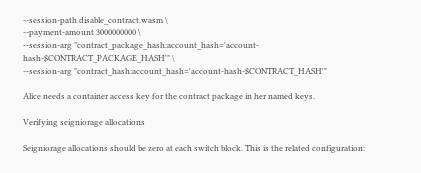--session-path disable_contract.wasm \
--payment-amount 3000000000 \
--session-arg "contract_package_hash:account_hash='account-hash-$CONTRACT_PACKAGE_HASH'" \
--session-arg "contract_hash:account_hash='account-hash-$CONTRACT_HASH'"

Alice needs a container access key for the contract package in her named keys.

Verifying seigniorage allocations

Seigniorage allocations should be zero at each switch block. This is the related configuration: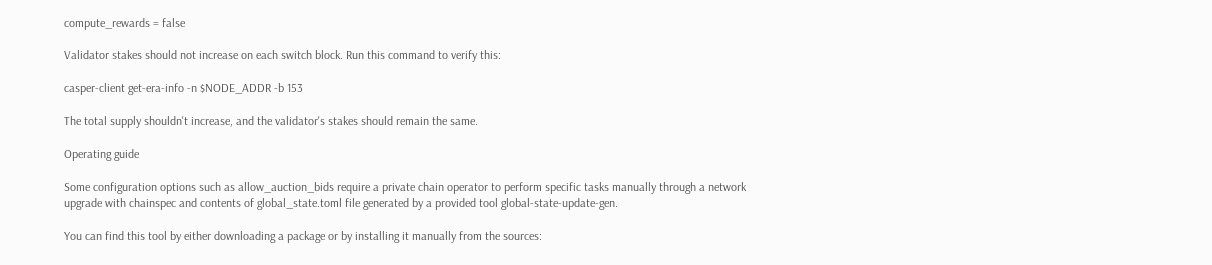compute_rewards = false

Validator stakes should not increase on each switch block. Run this command to verify this:

casper-client get-era-info -n $NODE_ADDR -b 153

The total supply shouldn't increase, and the validator's stakes should remain the same.

Operating guide

Some configuration options such as allow_auction_bids require a private chain operator to perform specific tasks manually through a network upgrade with chainspec and contents of global_state.toml file generated by a provided tool global-state-update-gen.

You can find this tool by either downloading a package or by installing it manually from the sources: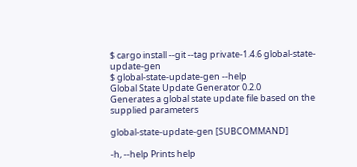$ cargo install --git --tag private-1.4.6 global-state-update-gen
$ global-state-update-gen --help
Global State Update Generator 0.2.0
Generates a global state update file based on the supplied parameters

global-state-update-gen [SUBCOMMAND]

-h, --help Prints help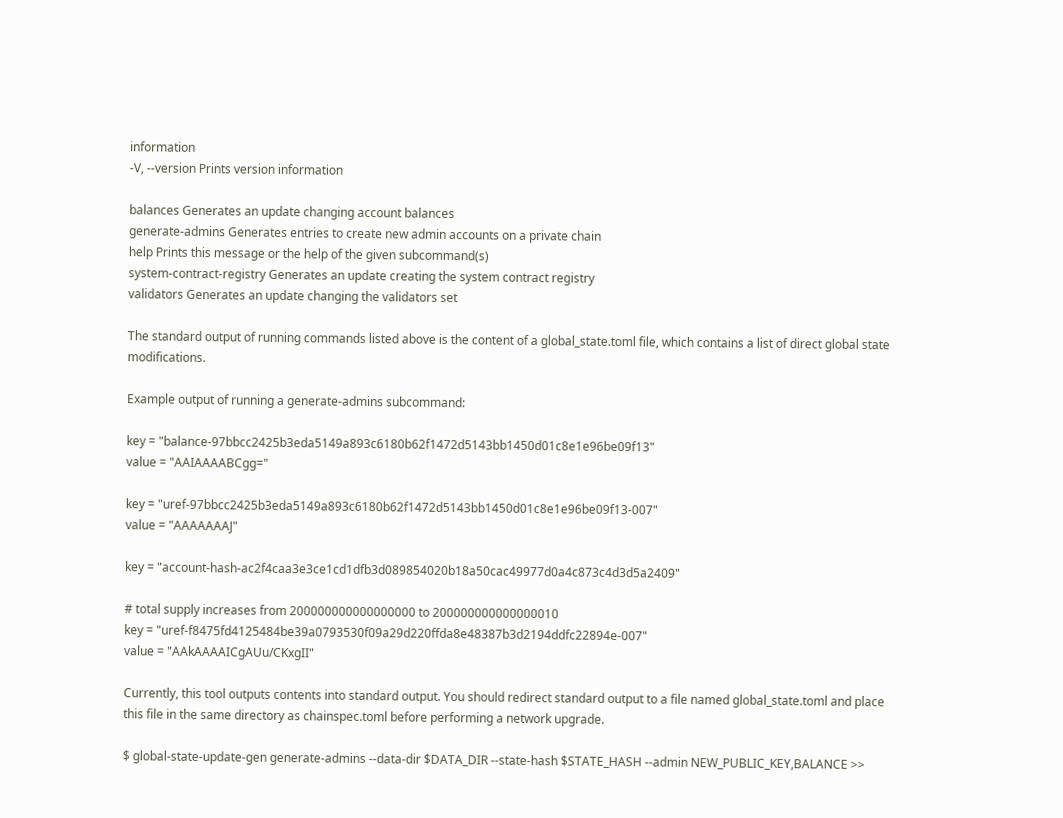information
-V, --version Prints version information

balances Generates an update changing account balances
generate-admins Generates entries to create new admin accounts on a private chain
help Prints this message or the help of the given subcommand(s)
system-contract-registry Generates an update creating the system contract registry
validators Generates an update changing the validators set

The standard output of running commands listed above is the content of a global_state.toml file, which contains a list of direct global state modifications.

Example output of running a generate-admins subcommand:

key = "balance-97bbcc2425b3eda5149a893c6180b62f1472d5143bb1450d01c8e1e96be09f13"
value = "AAIAAAABCgg="

key = "uref-97bbcc2425b3eda5149a893c6180b62f1472d5143bb1450d01c8e1e96be09f13-007"
value = "AAAAAAAJ"

key = "account-hash-ac2f4caa3e3ce1cd1dfb3d089854020b18a50cac49977d0a4c873c4d3d5a2409"

# total supply increases from 200000000000000000 to 200000000000000010
key = "uref-f8475fd4125484be39a0793530f09a29d220ffda8e48387b3d2194ddfc22894e-007"
value = "AAkAAAAICgAUu/CKxgII"

Currently, this tool outputs contents into standard output. You should redirect standard output to a file named global_state.toml and place this file in the same directory as chainspec.toml before performing a network upgrade.

$ global-state-update-gen generate-admins --data-dir $DATA_DIR --state-hash $STATE_HASH --admin NEW_PUBLIC_KEY,BALANCE >>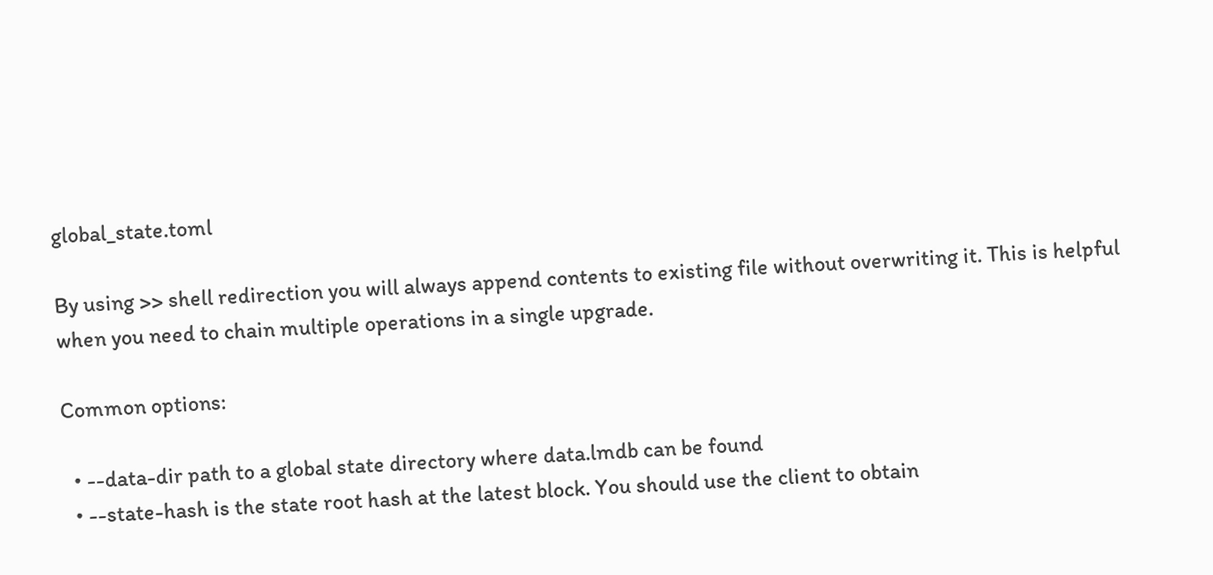global_state.toml

By using >> shell redirection you will always append contents to existing file without overwriting it. This is helpful when you need to chain multiple operations in a single upgrade.

Common options:

  • --data-dir path to a global state directory where data.lmdb can be found
  • --state-hash is the state root hash at the latest block. You should use the client to obtain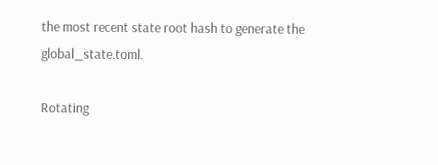the most recent state root hash to generate the global_state.toml.

Rotating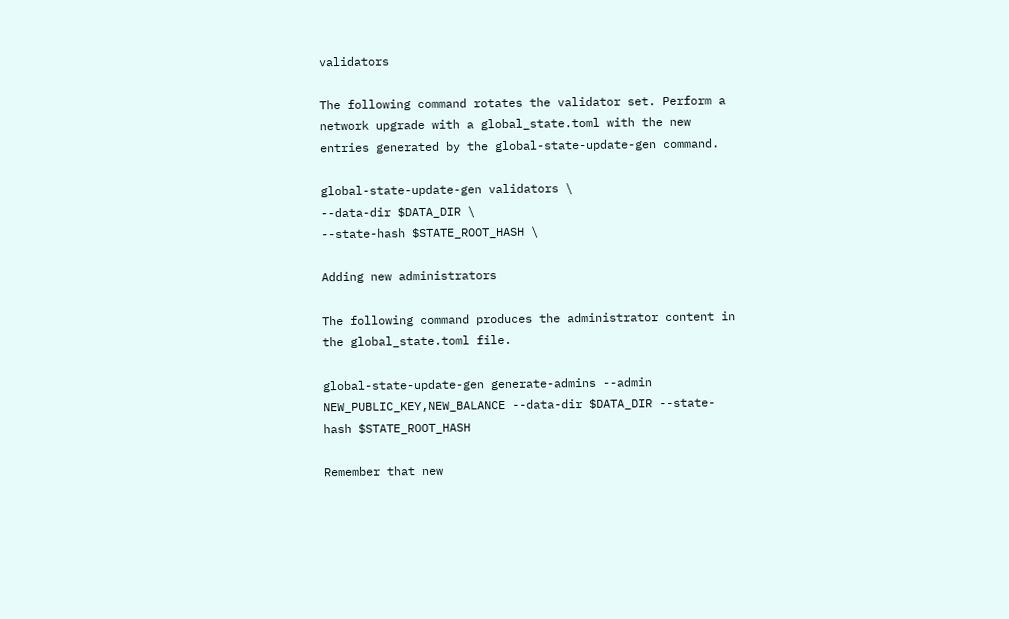validators

The following command rotates the validator set. Perform a network upgrade with a global_state.toml with the new entries generated by the global-state-update-gen command.

global-state-update-gen validators \
--data-dir $DATA_DIR \
--state-hash $STATE_ROOT_HASH \

Adding new administrators

The following command produces the administrator content in the global_state.toml file.

global-state-update-gen generate-admins --admin NEW_PUBLIC_KEY,NEW_BALANCE --data-dir $DATA_DIR --state-hash $STATE_ROOT_HASH

Remember that new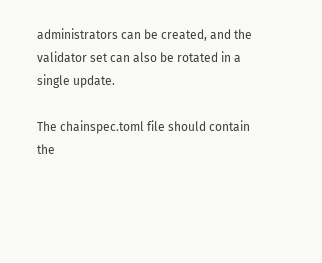administrators can be created, and the validator set can also be rotated in a single update.

The chainspec.toml file should contain the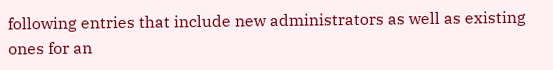following entries that include new administrators as well as existing ones for an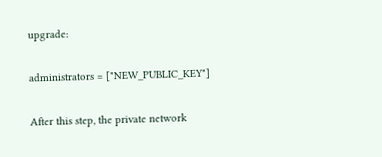upgrade:

administrators = ["NEW_PUBLIC_KEY"]

After this step, the private network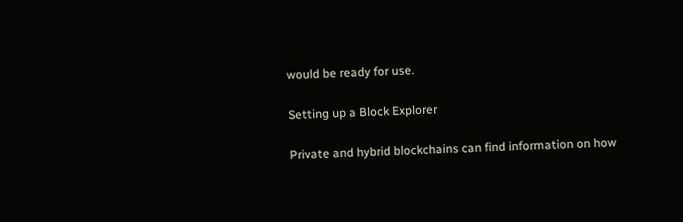would be ready for use.

Setting up a Block Explorer

Private and hybrid blockchains can find information on how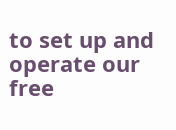to set up and operate our free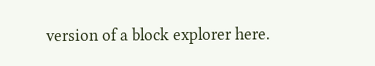version of a block explorer here.